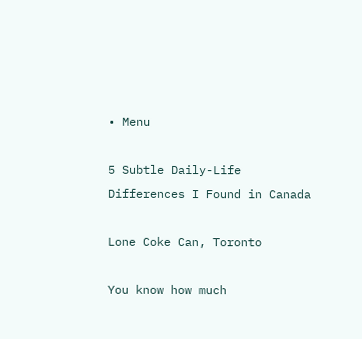• Menu

5 Subtle Daily-Life Differences I Found in Canada

Lone Coke Can, Toronto

You know how much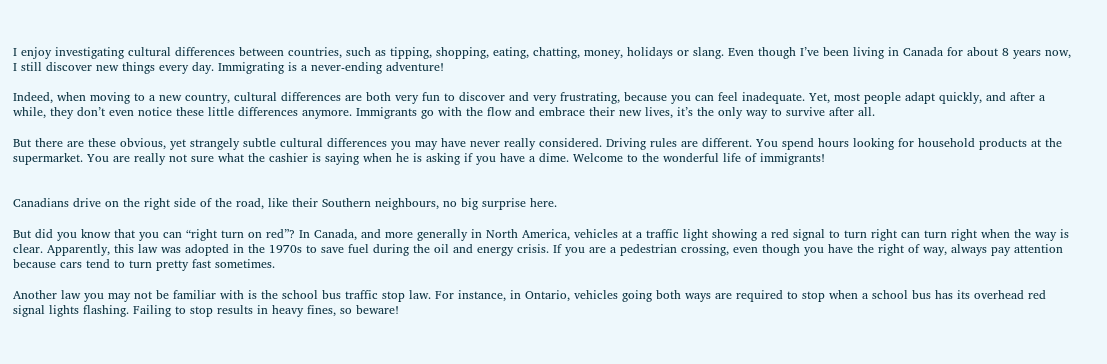I enjoy investigating cultural differences between countries, such as tipping, shopping, eating, chatting, money, holidays or slang. Even though I’ve been living in Canada for about 8 years now, I still discover new things every day. Immigrating is a never-ending adventure!

Indeed, when moving to a new country, cultural differences are both very fun to discover and very frustrating, because you can feel inadequate. Yet, most people adapt quickly, and after a while, they don’t even notice these little differences anymore. Immigrants go with the flow and embrace their new lives, it’s the only way to survive after all.

But there are these obvious, yet strangely subtle cultural differences you may have never really considered. Driving rules are different. You spend hours looking for household products at the supermarket. You are really not sure what the cashier is saying when he is asking if you have a dime. Welcome to the wonderful life of immigrants!


Canadians drive on the right side of the road, like their Southern neighbours, no big surprise here.

But did you know that you can “right turn on red”? In Canada, and more generally in North America, vehicles at a traffic light showing a red signal to turn right can turn right when the way is clear. Apparently, this law was adopted in the 1970s to save fuel during the oil and energy crisis. If you are a pedestrian crossing, even though you have the right of way, always pay attention because cars tend to turn pretty fast sometimes.

Another law you may not be familiar with is the school bus traffic stop law. For instance, in Ontario, vehicles going both ways are required to stop when a school bus has its overhead red signal lights flashing. Failing to stop results in heavy fines, so beware!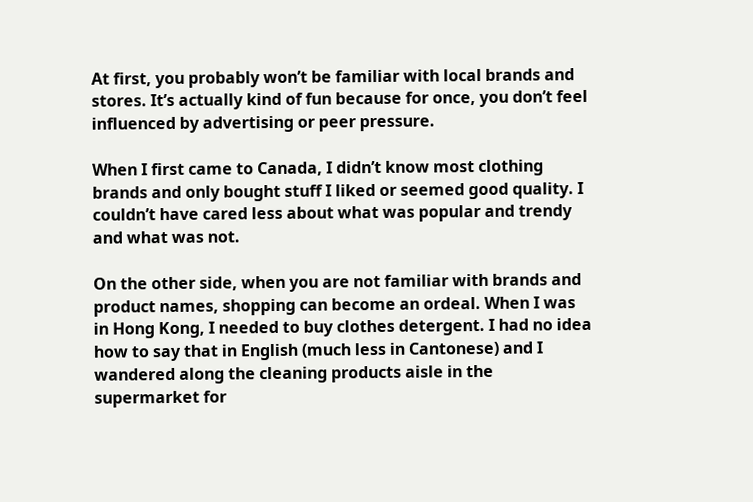At first, you probably won’t be familiar with local brands and stores. It’s actually kind of fun because for once, you don’t feel influenced by advertising or peer pressure.

When I first came to Canada, I didn’t know most clothing brands and only bought stuff I liked or seemed good quality. I couldn’t have cared less about what was popular and trendy and what was not.

On the other side, when you are not familiar with brands and product names, shopping can become an ordeal. When I was in Hong Kong, I needed to buy clothes detergent. I had no idea how to say that in English (much less in Cantonese) and I wandered along the cleaning products aisle in the supermarket for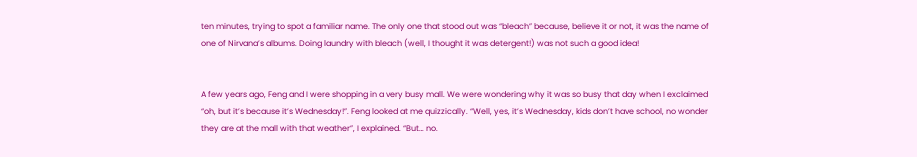ten minutes, trying to spot a familiar name. The only one that stood out was “bleach” because, believe it or not, it was the name of one of Nirvana’s albums. Doing laundry with bleach (well, I thought it was detergent!) was not such a good idea!


A few years ago, Feng and I were shopping in a very busy mall. We were wondering why it was so busy that day when I exclaimed “oh, but it’s because it’s Wednesday!”. Feng looked at me quizzically. “Well, yes, it’s Wednesday, kids don’t have school, no wonder they are at the mall with that weather”, I explained. “But… no.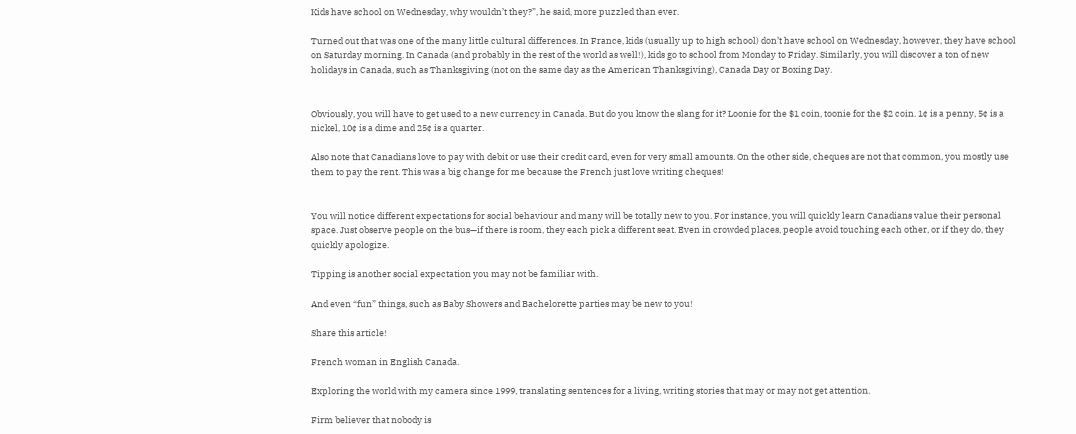Kids have school on Wednesday, why wouldn’t they?”, he said, more puzzled than ever.

Turned out that was one of the many little cultural differences. In France, kids (usually up to high school) don’t have school on Wednesday, however, they have school on Saturday morning. In Canada (and probably in the rest of the world as well!), kids go to school from Monday to Friday. Similarly, you will discover a ton of new holidays in Canada, such as Thanksgiving (not on the same day as the American Thanksgiving), Canada Day or Boxing Day.


Obviously, you will have to get used to a new currency in Canada. But do you know the slang for it? Loonie for the $1 coin, toonie for the $2 coin. 1¢ is a penny, 5¢ is a nickel, 10¢ is a dime and 25¢ is a quarter.

Also note that Canadians love to pay with debit or use their credit card, even for very small amounts. On the other side, cheques are not that common, you mostly use them to pay the rent. This was a big change for me because the French just love writing cheques!


You will notice different expectations for social behaviour and many will be totally new to you. For instance, you will quickly learn Canadians value their personal space. Just observe people on the bus—if there is room, they each pick a different seat. Even in crowded places, people avoid touching each other, or if they do, they quickly apologize.

Tipping is another social expectation you may not be familiar with.

And even “fun” things, such as Baby Showers and Bachelorette parties may be new to you!

Share this article!

French woman in English Canada.

Exploring the world with my camera since 1999, translating sentences for a living, writing stories that may or may not get attention.

Firm believer that nobody is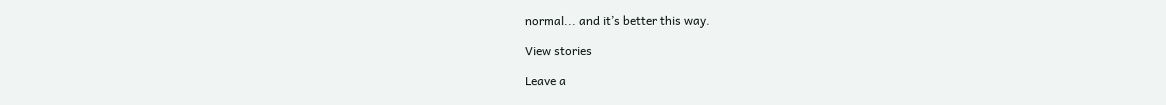normal... and it’s better this way.

View stories

Leave a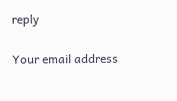reply

Your email address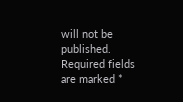will not be published. Required fields are marked *